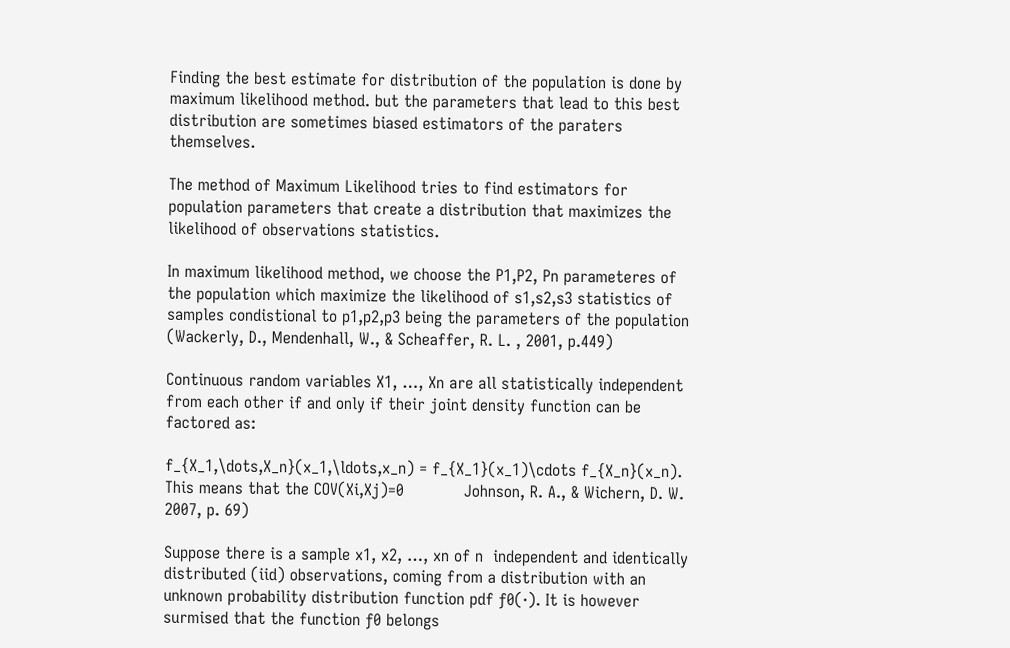Finding the best estimate for distribution of the population is done by maximum likelihood method. but the parameters that lead to this best distribution are sometimes biased estimators of the paraters themselves.

The method of Maximum Likelihood tries to find estimators for population parameters that create a distribution that maximizes the likelihood of observations statistics.

In maximum likelihood method, we choose the P1,P2, Pn parameteres of the population which maximize the likelihood of s1,s2,s3 statistics of samples condistional to p1,p2,p3 being the parameters of the population (Wackerly, D., Mendenhall, W., & Scheaffer, R. L. , 2001, p.449)

Continuous random variables X1, …, Xn are all statistically independent from each other if and only if their joint density function can be factored as:

f_{X_1,\dots,X_n}(x_1,\ldots,x_n) = f_{X_1}(x_1)\cdots f_{X_n}(x_n).
This means that the COV(Xi,Xj)=0            Johnson, R. A., & Wichern, D. W. 2007, p. 69)

Suppose there is a sample x1, x2, …, xn of n  independent and identically distributed (iid) observations, coming from a distribution with an unknown probability distribution function pdf ƒ0(·). It is however surmised that the function ƒ0 belongs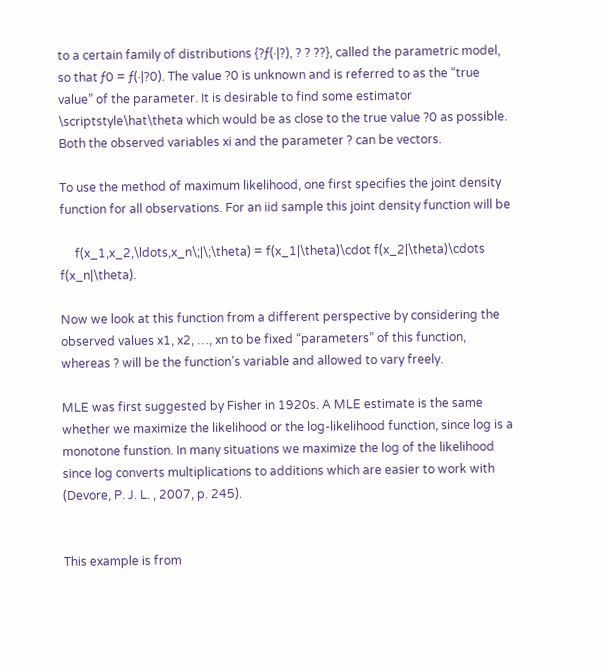to a certain family of distributions {?ƒ(·|?), ? ? ??}, called the parametric model, so that ƒ0 = ƒ(·|?0). The value ?0 is unknown and is referred to as the “true value” of the parameter. It is desirable to find some estimator \scriptstyle\hat\theta which would be as close to the true value ?0 as possible. Both the observed variables xi and the parameter ? can be vectors.

To use the method of maximum likelihood, one first specifies the joint density function for all observations. For an iid sample this joint density function will be

     f(x_1,x_2,\ldots,x_n\;|\;\theta) = f(x_1|\theta)\cdot f(x_2|\theta)\cdots f(x_n|\theta).

Now we look at this function from a different perspective by considering the observed values x1, x2, …, xn to be fixed “parameters” of this function, whereas ? will be the function’s variable and allowed to vary freely.

MLE was first suggested by Fisher in 1920s. A MLE estimate is the same whether we maximize the likelihood or the log-likelihood function, since log is a monotone funstion. In many situations we maximize the log of the likelihood since log converts multiplications to additions which are easier to work with (Devore, P. J. L. , 2007, p. 245).


This example is from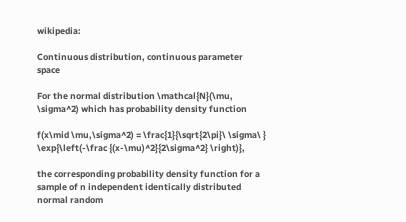wikipedia:

Continuous distribution, continuous parameter space

For the normal distribution \mathcal{N}(\mu, \sigma^2) which has probability density function

f(x\mid \mu,\sigma^2) = \frac{1}{\sqrt{2\pi}\ \sigma\ }                                 \exp{\left(-\frac {(x-\mu)^2}{2\sigma^2} \right)},

the corresponding probability density function for a sample of n independent identically distributed normal random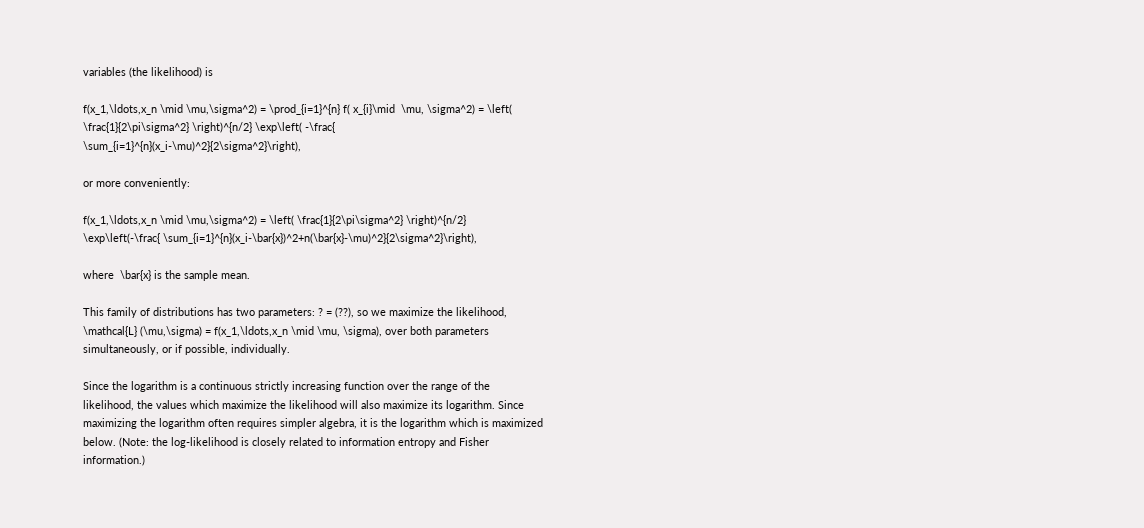variables (the likelihood) is

f(x_1,\ldots,x_n \mid \mu,\sigma^2) = \prod_{i=1}^{n} f( x_{i}\mid  \mu, \sigma^2) = \left( \frac{1}{2\pi\sigma^2} \right)^{n/2} \exp\left( -\frac{ \sum_{i=1}^{n}(x_i-\mu)^2}{2\sigma^2}\right),

or more conveniently:

f(x_1,\ldots,x_n \mid \mu,\sigma^2) = \left( \frac{1}{2\pi\sigma^2} \right)^{n/2} \exp\left(-\frac{ \sum_{i=1}^{n}(x_i-\bar{x})^2+n(\bar{x}-\mu)^2}{2\sigma^2}\right),

where  \bar{x} is the sample mean.

This family of distributions has two parameters: ? = (??), so we maximize the likelihood, \mathcal{L} (\mu,\sigma) = f(x_1,\ldots,x_n \mid \mu, \sigma), over both parameters simultaneously, or if possible, individually.

Since the logarithm is a continuous strictly increasing function over the range of the likelihood, the values which maximize the likelihood will also maximize its logarithm. Since maximizing the logarithm often requires simpler algebra, it is the logarithm which is maximized below. (Note: the log-likelihood is closely related to information entropy and Fisher information.)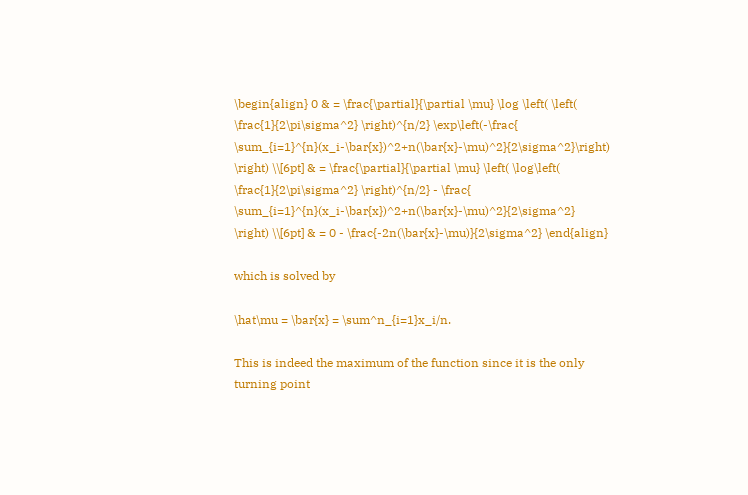\begin{align} 0 & = \frac{\partial}{\partial \mu} \log \left( \left( \frac{1}{2\pi\sigma^2} \right)^{n/2} \exp\left(-\frac{ \sum_{i=1}^{n}(x_i-\bar{x})^2+n(\bar{x}-\mu)^2}{2\sigma^2}\right) \right) \\[6pt] & = \frac{\partial}{\partial \mu} \left( \log\left( \frac{1}{2\pi\sigma^2} \right)^{n/2} - \frac{ \sum_{i=1}^{n}(x_i-\bar{x})^2+n(\bar{x}-\mu)^2}{2\sigma^2} \right) \\[6pt] & = 0 - \frac{-2n(\bar{x}-\mu)}{2\sigma^2} \end{align}

which is solved by

\hat\mu = \bar{x} = \sum^n_{i=1}x_i/n.

This is indeed the maximum of the function since it is the only turning point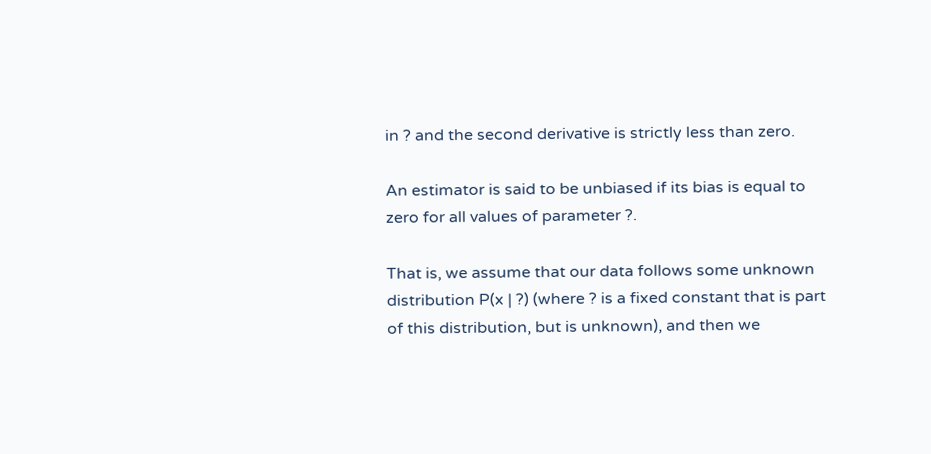in ? and the second derivative is strictly less than zero.

An estimator is said to be unbiased if its bias is equal to zero for all values of parameter ?.

That is, we assume that our data follows some unknown distribution P(x | ?) (where ? is a fixed constant that is part of this distribution, but is unknown), and then we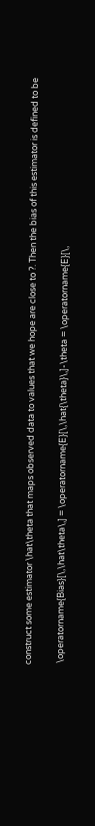construct some estimator \hat\theta that maps observed data to values that we hope are close to ?. Then the bias of this estimator is defined to be

 \operatorname{Bias}[\,\hat\theta\,] = \operatorname{E}[\,\hat{\theta}\,]-\theta = \operatorname{E}[\,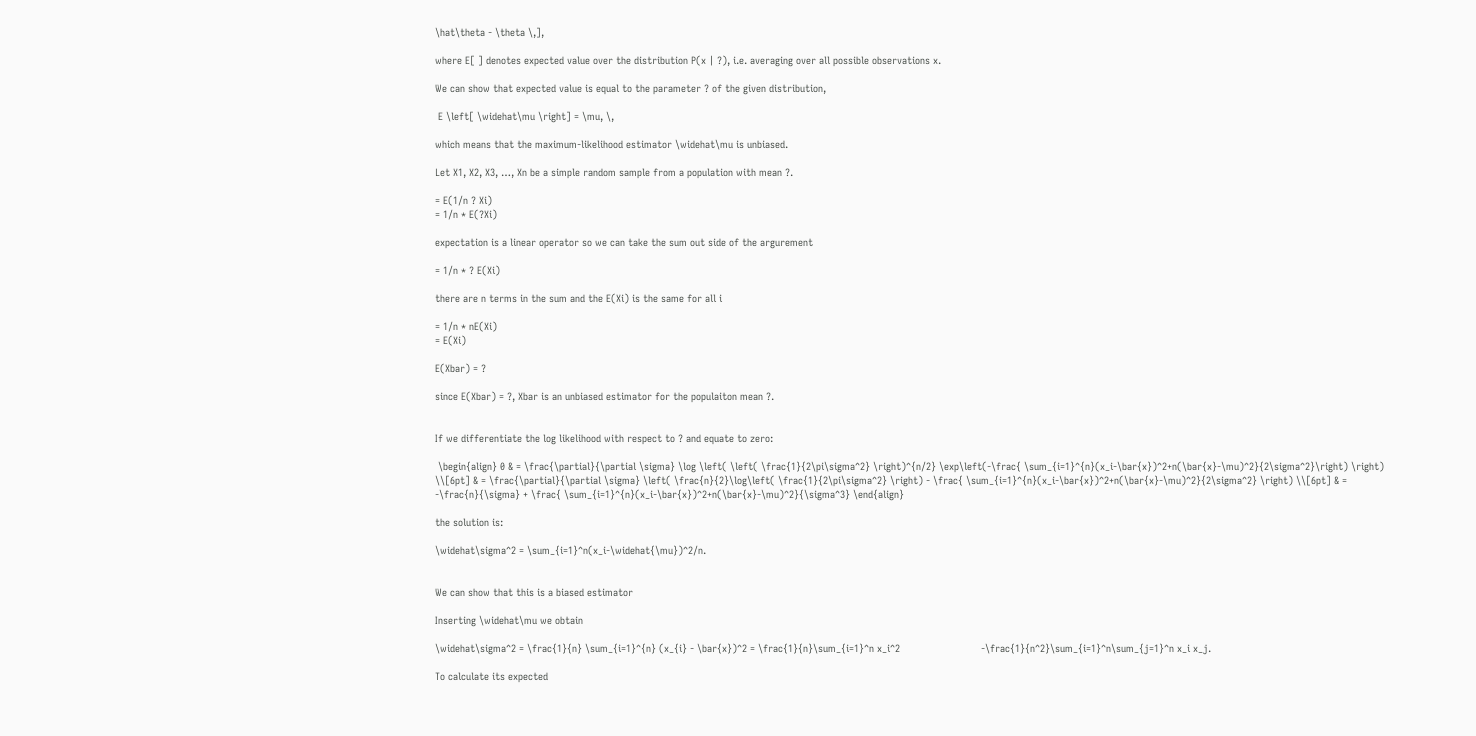\hat\theta - \theta \,],

where E[ ] denotes expected value over the distribution P(x | ?), i.e. averaging over all possible observations x.

We can show that expected value is equal to the parameter ? of the given distribution,

 E \left[ \widehat\mu \right] = \mu, \,

which means that the maximum-likelihood estimator \widehat\mu is unbiased.

Let X1, X2, X3, …, Xn be a simple random sample from a population with mean ?.

= E(1/n ? Xi)
= 1/n * E(?Xi)

expectation is a linear operator so we can take the sum out side of the argurement

= 1/n * ? E(Xi)

there are n terms in the sum and the E(Xi) is the same for all i

= 1/n * nE(Xi)
= E(Xi)

E(Xbar) = ?

since E(Xbar) = ?, Xbar is an unbiased estimator for the populaiton mean ?.


If we differentiate the log likelihood with respect to ? and equate to zero:

 \begin{align} 0 & = \frac{\partial}{\partial \sigma} \log \left( \left( \frac{1}{2\pi\sigma^2} \right)^{n/2} \exp\left(-\frac{ \sum_{i=1}^{n}(x_i-\bar{x})^2+n(\bar{x}-\mu)^2}{2\sigma^2}\right) \right) \\[6pt] & = \frac{\partial}{\partial \sigma} \left( \frac{n}{2}\log\left( \frac{1}{2\pi\sigma^2} \right) - \frac{ \sum_{i=1}^{n}(x_i-\bar{x})^2+n(\bar{x}-\mu)^2}{2\sigma^2} \right) \\[6pt] & = -\frac{n}{\sigma} + \frac{ \sum_{i=1}^{n}(x_i-\bar{x})^2+n(\bar{x}-\mu)^2}{\sigma^3} \end{align}

the solution is:

\widehat\sigma^2 = \sum_{i=1}^n(x_i-\widehat{\mu})^2/n.


We can show that this is a biased estimator

Inserting \widehat\mu we obtain

\widehat\sigma^2 = \frac{1}{n} \sum_{i=1}^{n} (x_{i} - \bar{x})^2 = \frac{1}{n}\sum_{i=1}^n x_i^2                           -\frac{1}{n^2}\sum_{i=1}^n\sum_{j=1}^n x_i x_j.

To calculate its expected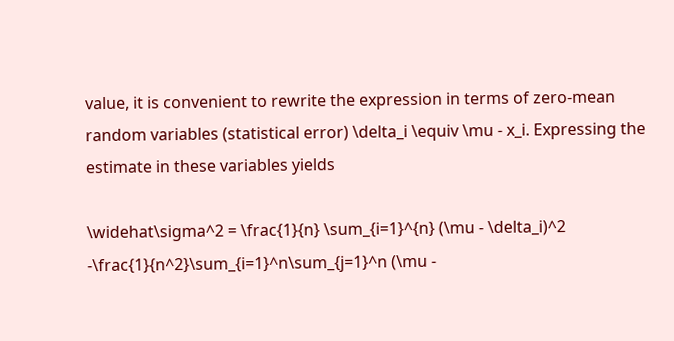value, it is convenient to rewrite the expression in terms of zero-mean random variables (statistical error) \delta_i \equiv \mu - x_i. Expressing the estimate in these variables yields

\widehat\sigma^2 = \frac{1}{n} \sum_{i=1}^{n} (\mu - \delta_i)^2 -\frac{1}{n^2}\sum_{i=1}^n\sum_{j=1}^n (\mu -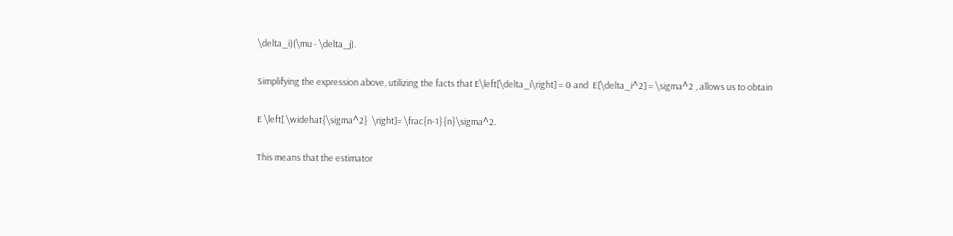\delta_i)(\mu - \delta_j).

Simplifying the expression above, utilizing the facts that E\left[\delta_i\right] = 0 and  E[\delta_i^2] = \sigma^2 , allows us to obtain

E \left[ \widehat{\sigma^2}  \right]= \frac{n-1}{n}\sigma^2.

This means that the estimator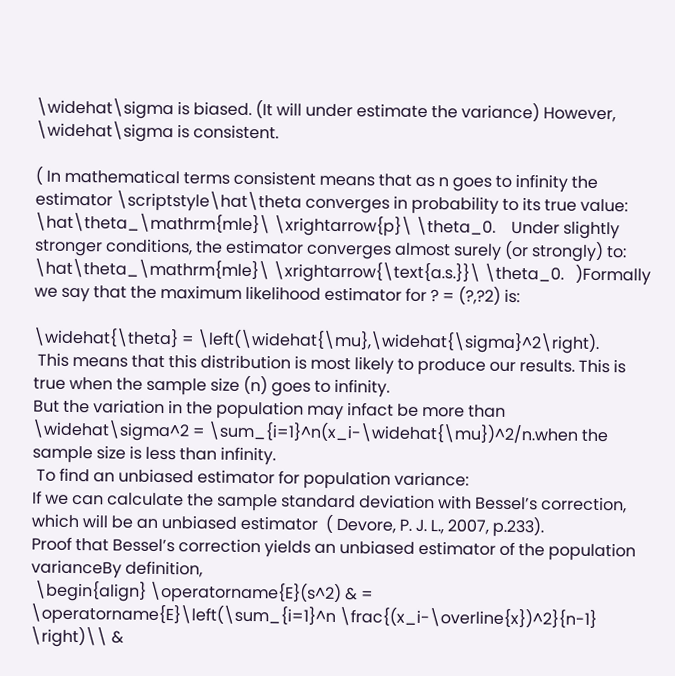\widehat\sigma is biased. (It will under estimate the variance) However, \widehat\sigma is consistent.

( In mathematical terms consistent means that as n goes to infinity the estimator \scriptstyle\hat\theta converges in probability to its true value:      \hat\theta_\mathrm{mle}\ \xrightarrow{p}\ \theta_0.    Under slightly stronger conditions, the estimator converges almost surely (or strongly) to:       \hat\theta_\mathrm{mle}\ \xrightarrow{\text{a.s.}}\ \theta_0.   )Formally we say that the maximum likelihood estimator for ? = (?,?2) is:

\widehat{\theta} = \left(\widehat{\mu},\widehat{\sigma}^2\right).
 This means that this distribution is most likely to produce our results. This is true when the sample size (n) goes to infinity.
But the variation in the population may infact be more than \widehat\sigma^2 = \sum_{i=1}^n(x_i-\widehat{\mu})^2/n.when the sample size is less than infinity.
 To find an unbiased estimator for population variance:
If we can calculate the sample standard deviation with Bessel’s correction,
which will be an unbiased estimator  ( Devore, P. J. L., 2007, p.233).
Proof that Bessel’s correction yields an unbiased estimator of the population varianceBy definition,
 \begin{align} \operatorname{E}(s^2) & = \operatorname{E}\left(\sum_{i=1}^n \frac{(x_i-\overline{x})^2}{n-1} \right)\\ &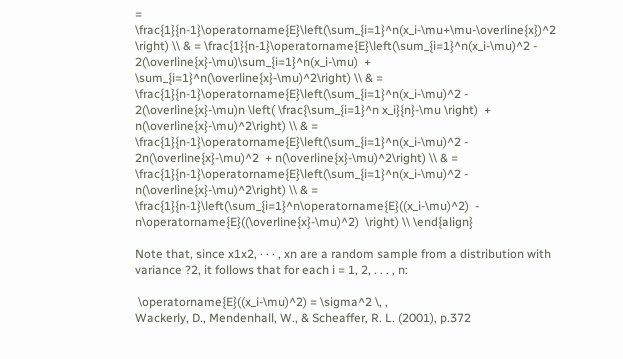= \frac{1}{n-1}\operatorname{E}\left(\sum_{i=1}^n(x_i-\mu+\mu-\overline{x})^2 \right) \\ & = \frac{1}{n-1}\operatorname{E}\left(\sum_{i=1}^n(x_i-\mu)^2 - 2(\overline{x}-\mu)\sum_{i=1}^n(x_i-\mu)  + \sum_{i=1}^n(\overline{x}-\mu)^2\right) \\ & = \frac{1}{n-1}\operatorname{E}\left(\sum_{i=1}^n(x_i-\mu)^2 - 2(\overline{x}-\mu)n \left( \frac{\sum_{i=1}^n x_i}{n}-\mu \right)  + n(\overline{x}-\mu)^2\right) \\ & = \frac{1}{n-1}\operatorname{E}\left(\sum_{i=1}^n(x_i-\mu)^2 - 2n(\overline{x}-\mu)^2  + n(\overline{x}-\mu)^2\right) \\ & = \frac{1}{n-1}\operatorname{E}\left(\sum_{i=1}^n(x_i-\mu)^2 - n(\overline{x}-\mu)^2\right) \\ & = \frac{1}{n-1}\left(\sum_{i=1}^n\operatorname{E}((x_i-\mu)^2)  - n\operatorname{E}((\overline{x}-\mu)^2)  \right) \\ \end{align}

Note that, since x1x2, · · · , xn are a random sample from a distribution with variance ?2, it follows that for each i = 1, 2, . . . , n:

 \operatorname{E}((x_i-\mu)^2) = \sigma^2 \, ,
Wackerly, D., Mendenhall, W., & Scheaffer, R. L. (2001), p.372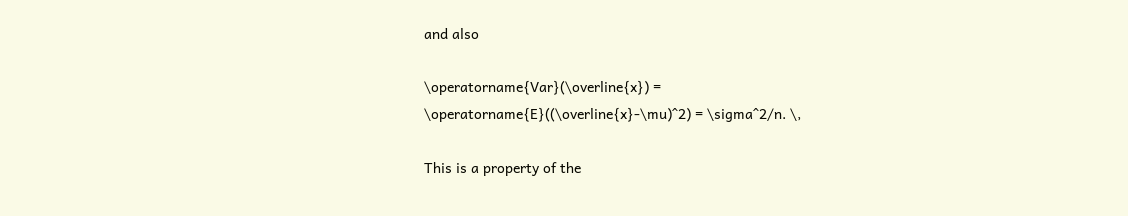and also

\operatorname{Var}(\overline{x}) = \operatorname{E}((\overline{x}-\mu)^2) = \sigma^2/n. \,

This is a property of the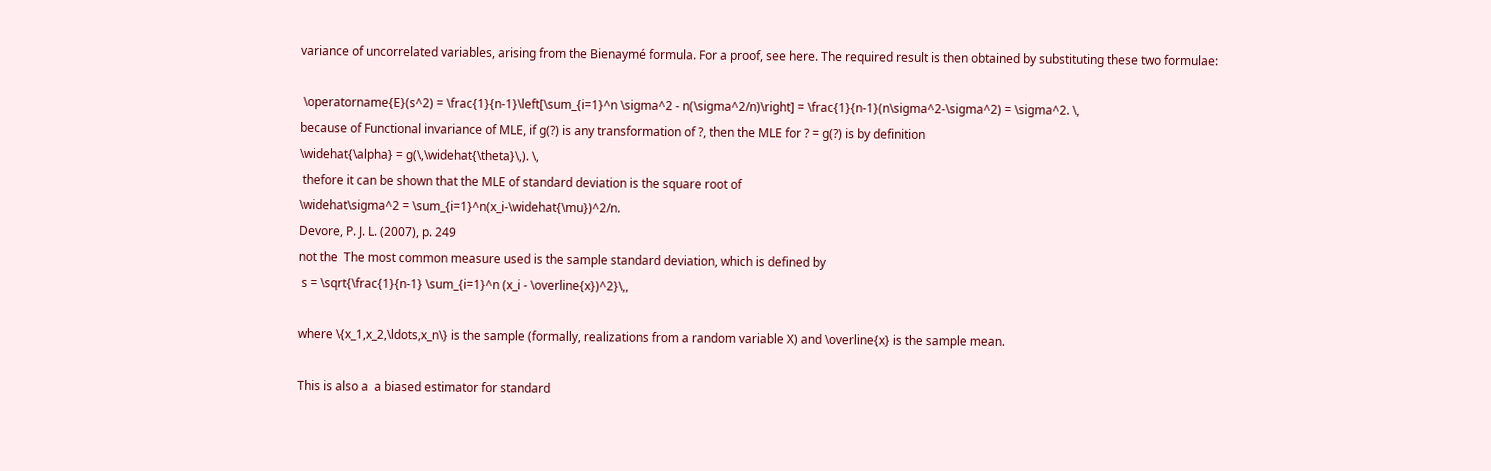variance of uncorrelated variables, arising from the Bienaymé formula. For a proof, see here. The required result is then obtained by substituting these two formulae:

 \operatorname{E}(s^2) = \frac{1}{n-1}\left[\sum_{i=1}^n \sigma^2 - n(\sigma^2/n)\right] = \frac{1}{n-1}(n\sigma^2-\sigma^2) = \sigma^2. \,
because of Functional invariance of MLE, if g(?) is any transformation of ?, then the MLE for ? = g(?) is by definition
\widehat{\alpha} = g(\,\widehat{\theta}\,). \,
 thefore it can be shown that the MLE of standard deviation is the square root of
\widehat\sigma^2 = \sum_{i=1}^n(x_i-\widehat{\mu})^2/n.
Devore, P. J. L. (2007), p. 249
not the  The most common measure used is the sample standard deviation, which is defined by
 s = \sqrt{\frac{1}{n-1} \sum_{i=1}^n (x_i - \overline{x})^2}\,,

where \{x_1,x_2,\ldots,x_n\} is the sample (formally, realizations from a random variable X) and \overline{x} is the sample mean.

This is also a  a biased estimator for standard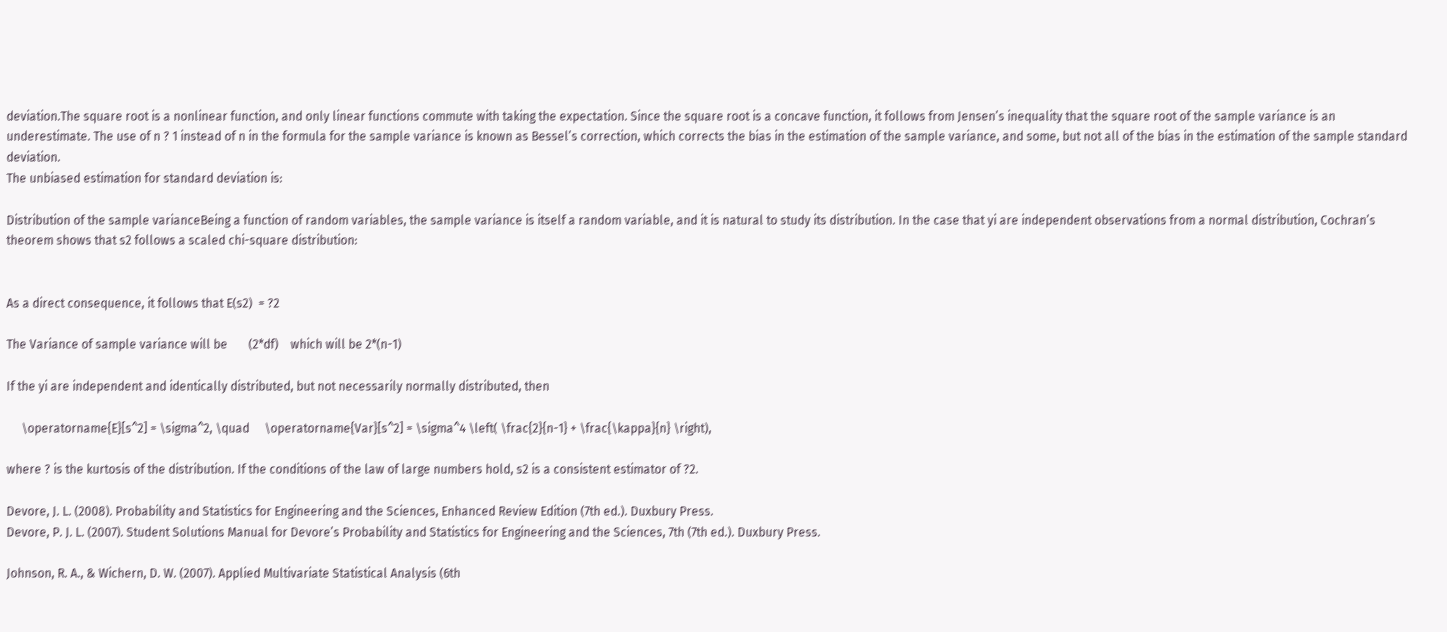deviation.The square root is a nonlinear function, and only linear functions commute with taking the expectation. Since the square root is a concave function, it follows from Jensen’s inequality that the square root of the sample variance is an underestimate. The use of n ? 1 instead of n in the formula for the sample variance is known as Bessel’s correction, which corrects the bias in the estimation of the sample variance, and some, but not all of the bias in the estimation of the sample standard deviation.
The unbiased estimation for standard deviation is:

Distribution of the sample varianceBeing a function of random variables, the sample variance is itself a random variable, and it is natural to study its distribution. In the case that yi are independent observations from a normal distribution, Cochran’s theorem shows that s2 follows a scaled chi-square distribution:


As a direct consequence, it follows that E(s2)  = ?2

The Variance of sample variance will be       (2*df)    which will be 2*(n-1)

If the yi are independent and identically distributed, but not necessarily normally distributed, then

     \operatorname{E}[s^2] = \sigma^2, \quad     \operatorname{Var}[s^2] = \sigma^4 \left( \frac{2}{n-1} + \frac{\kappa}{n} \right),

where ? is the kurtosis of the distribution. If the conditions of the law of large numbers hold, s2 is a consistent estimator of ?2.

Devore, J. L. (2008). Probability and Statistics for Engineering and the Sciences, Enhanced Review Edition (7th ed.). Duxbury Press.
Devore, P. J. L. (2007). Student Solutions Manual for Devore’s Probability and Statistics for Engineering and the Sciences, 7th (7th ed.). Duxbury Press.

Johnson, R. A., & Wichern, D. W. (2007). Applied Multivariate Statistical Analysis (6th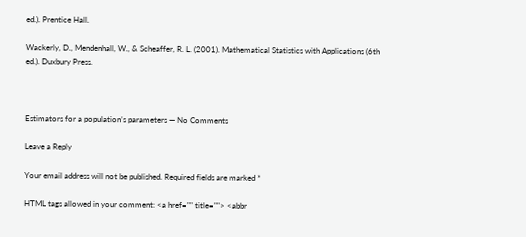ed.). Prentice Hall.

Wackerly, D., Mendenhall, W., & Scheaffer, R. L. (2001). Mathematical Statistics with Applications (6th ed.). Duxbury Press.



Estimators for a population’s parameters — No Comments

Leave a Reply

Your email address will not be published. Required fields are marked *

HTML tags allowed in your comment: <a href="" title=""> <abbr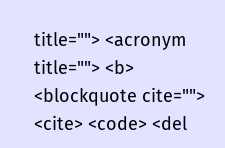title=""> <acronym title=""> <b> <blockquote cite=""> <cite> <code> <del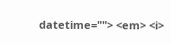datetime=""> <em> <i>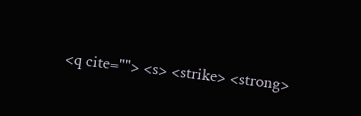<q cite=""> <s> <strike> <strong>